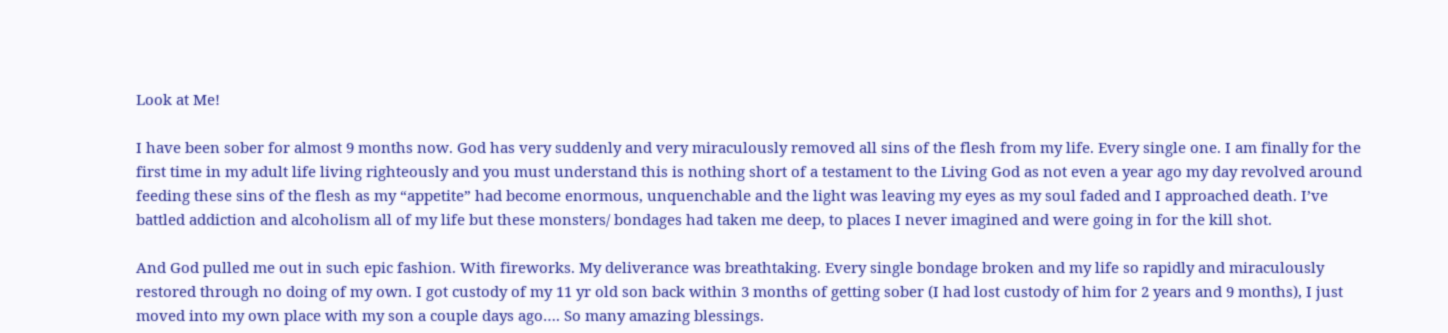Look at Me!

I have been sober for almost 9 months now. God has very suddenly and very miraculously removed all sins of the flesh from my life. Every single one. I am finally for the first time in my adult life living righteously and you must understand this is nothing short of a testament to the Living God as not even a year ago my day revolved around feeding these sins of the flesh as my “appetite” had become enormous, unquenchable and the light was leaving my eyes as my soul faded and I approached death. I’ve battled addiction and alcoholism all of my life but these monsters/ bondages had taken me deep, to places I never imagined and were going in for the kill shot.

And God pulled me out in such epic fashion. With fireworks. My deliverance was breathtaking. Every single bondage broken and my life so rapidly and miraculously restored through no doing of my own. I got custody of my 11 yr old son back within 3 months of getting sober (I had lost custody of him for 2 years and 9 months), I just moved into my own place with my son a couple days ago…. So many amazing blessings.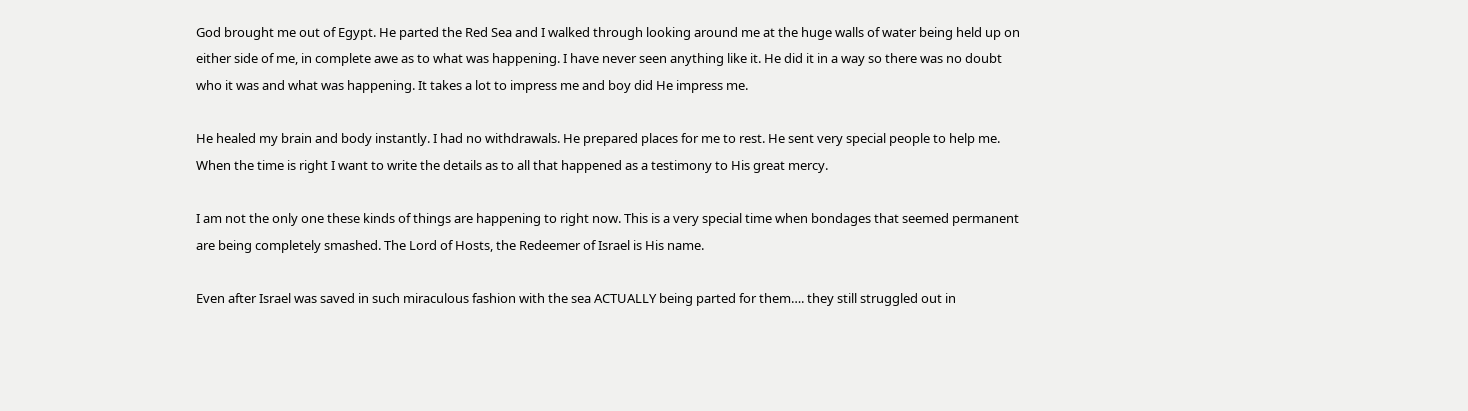God brought me out of Egypt. He parted the Red Sea and I walked through looking around me at the huge walls of water being held up on either side of me, in complete awe as to what was happening. I have never seen anything like it. He did it in a way so there was no doubt who it was and what was happening. It takes a lot to impress me and boy did He impress me.

He healed my brain and body instantly. I had no withdrawals. He prepared places for me to rest. He sent very special people to help me. When the time is right I want to write the details as to all that happened as a testimony to His great mercy.

I am not the only one these kinds of things are happening to right now. This is a very special time when bondages that seemed permanent are being completely smashed. The Lord of Hosts, the Redeemer of Israel is His name.

Even after Israel was saved in such miraculous fashion with the sea ACTUALLY being parted for them…. they still struggled out in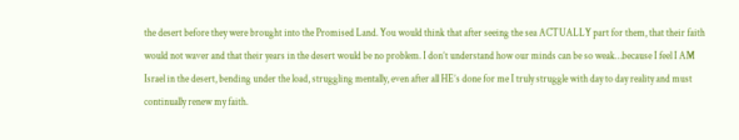the desert before they were brought into the Promised Land. You would think that after seeing the sea ACTUALLY part for them, that their faith would not waver and that their years in the desert would be no problem. I don’t understand how our minds can be so weak…because I feel I AM Israel in the desert, bending under the load, struggling mentally, even after all HE’s done for me I truly struggle with day to day reality and must continually renew my faith.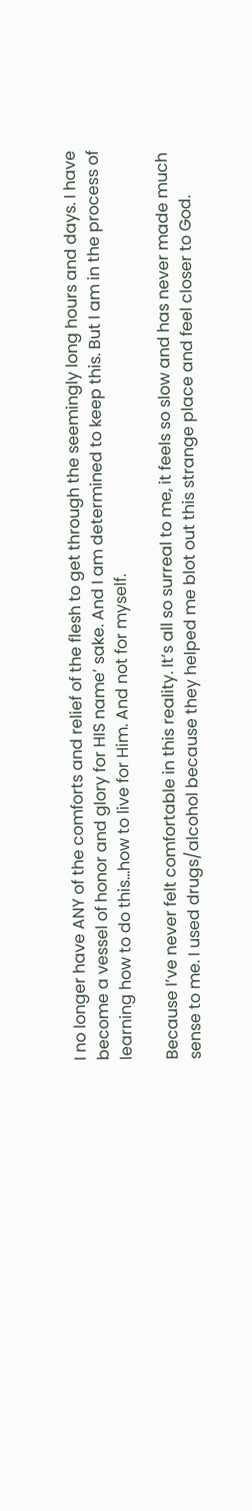I no longer have ANY of the comforts and relief of the flesh to get through the seemingly long hours and days. I have become a vessel of honor and glory for HIS name’ sake. And I am determined to keep this. But I am in the process of learning how to do this…how to live for Him. And not for myself.

Because I’ve never felt comfortable in this reality. It’s all so surreal to me, it feels so slow and has never made much sense to me. I used drugs/alcohol because they helped me blot out this strange place and feel closer to God.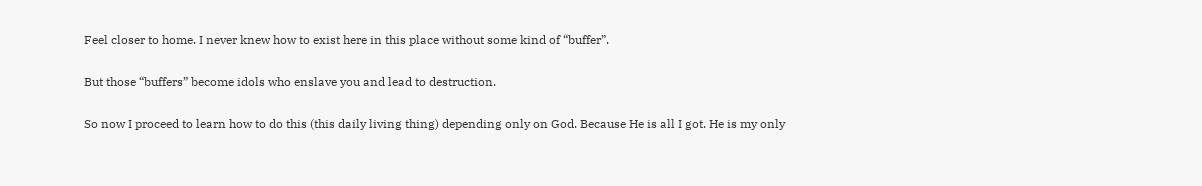Feel closer to home. I never knew how to exist here in this place without some kind of “buffer”.

But those “buffers” become idols who enslave you and lead to destruction.

So now I proceed to learn how to do this (this daily living thing) depending only on God. Because He is all I got. He is my only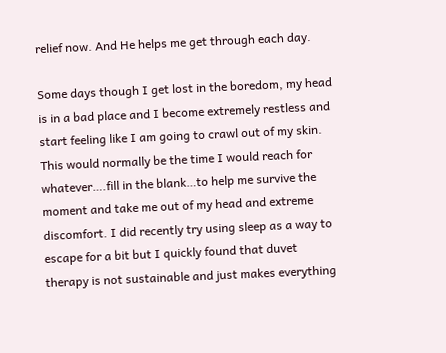relief now. And He helps me get through each day.

Some days though I get lost in the boredom, my head is in a bad place and I become extremely restless and start feeling like I am going to crawl out of my skin. This would normally be the time I would reach for whatever….fill in the blank…to help me survive the moment and take me out of my head and extreme discomfort. I did recently try using sleep as a way to escape for a bit but I quickly found that duvet therapy is not sustainable and just makes everything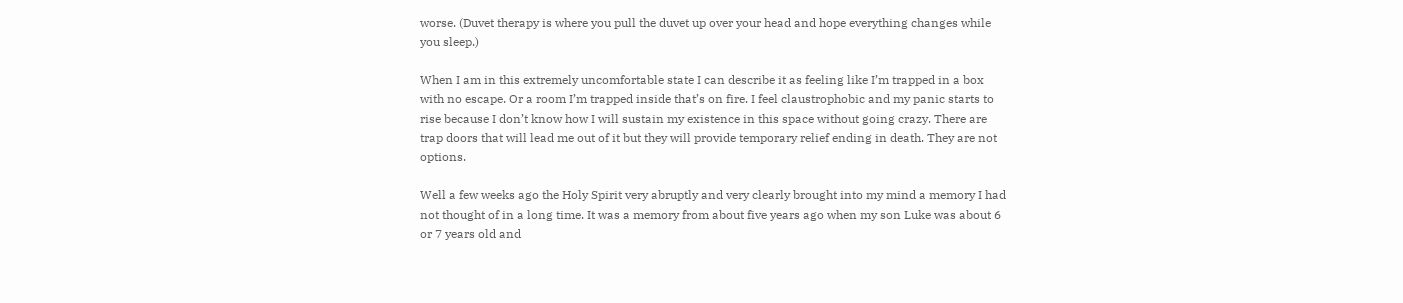worse. (Duvet therapy is where you pull the duvet up over your head and hope everything changes while you sleep.)

When I am in this extremely uncomfortable state I can describe it as feeling like I’m trapped in a box with no escape. Or a room I’m trapped inside that’s on fire. I feel claustrophobic and my panic starts to rise because I don’t know how I will sustain my existence in this space without going crazy. There are trap doors that will lead me out of it but they will provide temporary relief ending in death. They are not options.

Well a few weeks ago the Holy Spirit very abruptly and very clearly brought into my mind a memory I had not thought of in a long time. It was a memory from about five years ago when my son Luke was about 6 or 7 years old and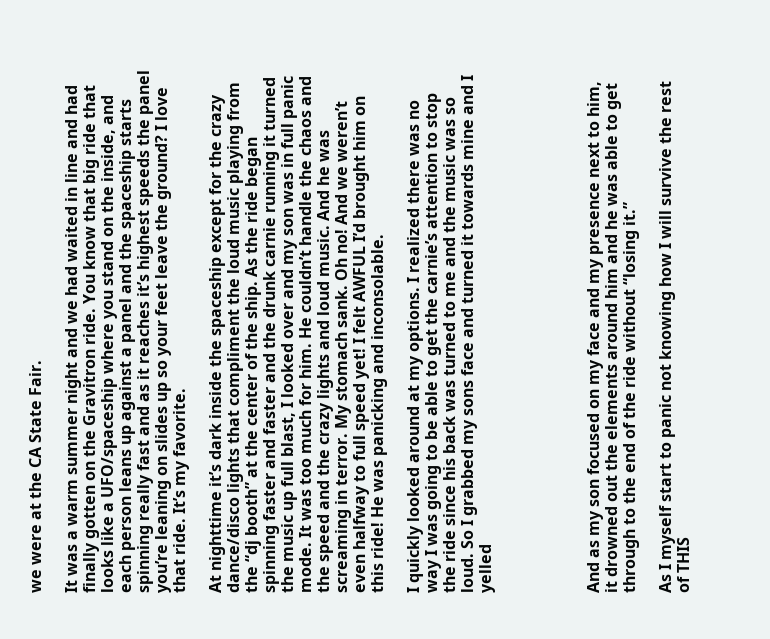we were at the CA State Fair.

It was a warm summer night and we had waited in line and had finally gotten on the Gravitron ride. You know that big ride that looks like a UFO/spaceship where you stand on the inside, and each person leans up against a panel and the spaceship starts spinning really fast and as it reaches it’s highest speeds the panel you’re leaning on slides up so your feet leave the ground? I love that ride. It’s my favorite.

At nighttime it’s dark inside the spaceship except for the crazy dance/disco lights that compliment the loud music playing from the “dj booth” at the center of the ship. As the ride began spinning faster and faster and the drunk carnie running it turned the music up full blast, I looked over and my son was in full panic mode. It was too much for him. He couldn’t handle the chaos and the speed and the crazy lights and loud music. And he was screaming in terror. My stomach sank. Oh no! And we weren’t even halfway to full speed yet! I felt AWFUL I’d brought him on this ride! He was panicking and inconsolable.

I quickly looked around at my options. I realized there was no way I was going to be able to get the carnie’s attention to stop the ride since his back was turned to me and the music was so loud. So I grabbed my sons face and turned it towards mine and I yelled





And as my son focused on my face and my presence next to him, it drowned out the elements around him and he was able to get through to the end of the ride without “losing it.”

As I myself start to panic not knowing how I will survive the rest of THIS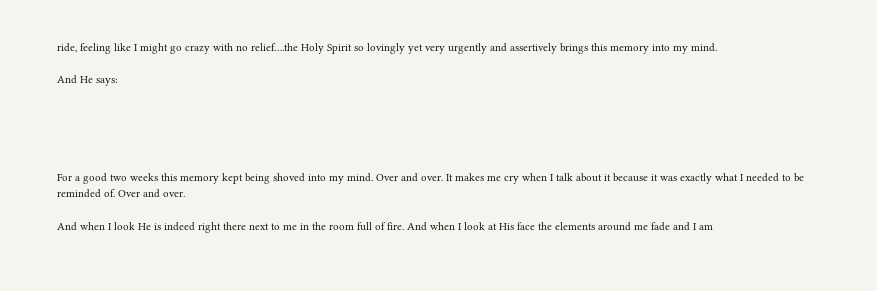ride, feeling like I might go crazy with no relief….the Holy Spirit so lovingly yet very urgently and assertively brings this memory into my mind.

And He says:





For a good two weeks this memory kept being shoved into my mind. Over and over. It makes me cry when I talk about it because it was exactly what I needed to be reminded of. Over and over.

And when I look He is indeed right there next to me in the room full of fire. And when I look at His face the elements around me fade and I am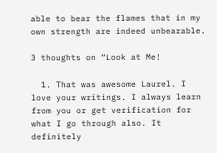able to bear the flames that in my own strength are indeed unbearable.

3 thoughts on “Look at Me!

  1. That was awesome Laurel. I love your writings. I always learn from you or get verification for what I go through also. It definitely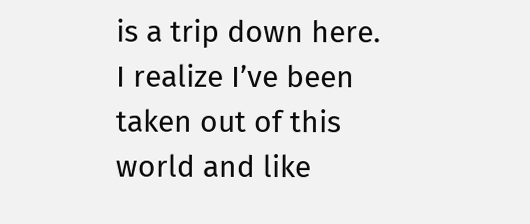is a trip down here. I realize I’ve been taken out of this world and like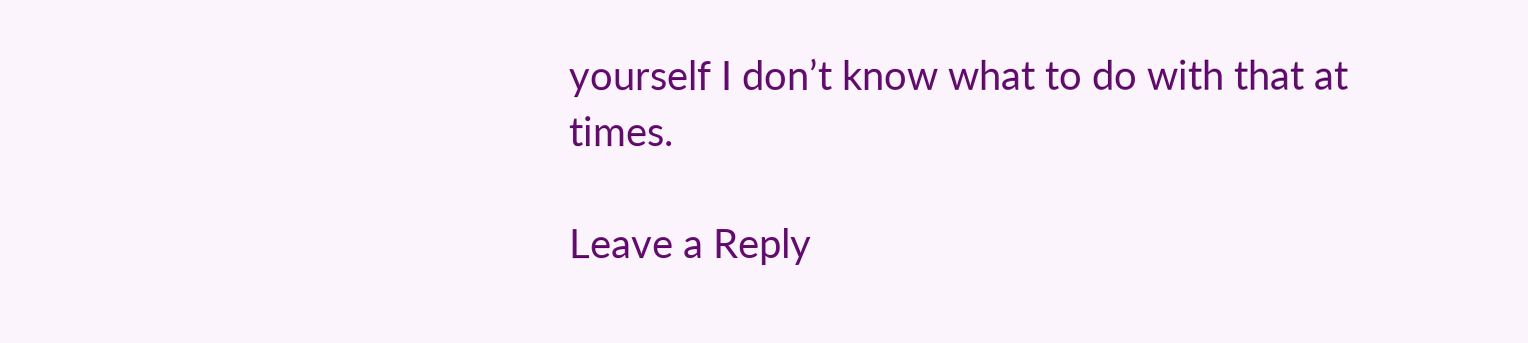yourself I don’t know what to do with that at times.

Leave a Reply